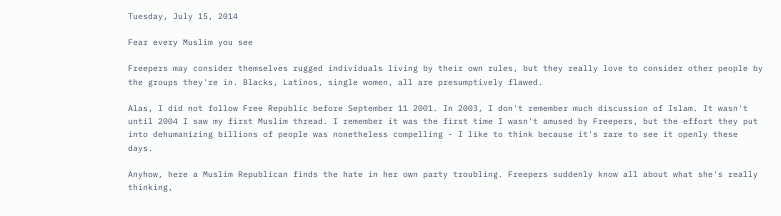Tuesday, July 15, 2014

Fear every Muslim you see

Freepers may consider themselves rugged individuals living by their own rules, but they really love to consider other people by the groups they're in. Blacks, Latinos, single women, all are presumptively flawed.

Alas, I did not follow Free Republic before September 11 2001. In 2003, I don't remember much discussion of Islam. It wasn't until 2004 I saw my first Muslim thread. I remember it was the first time I wasn't amused by Freepers, but the effort they put into dehumanizing billions of people was nonetheless compelling - I like to think because it's rare to see it openly these days.

Anyhow, here a Muslim Republican finds the hate in her own party troubling. Freepers suddenly know all about what she's really thinking,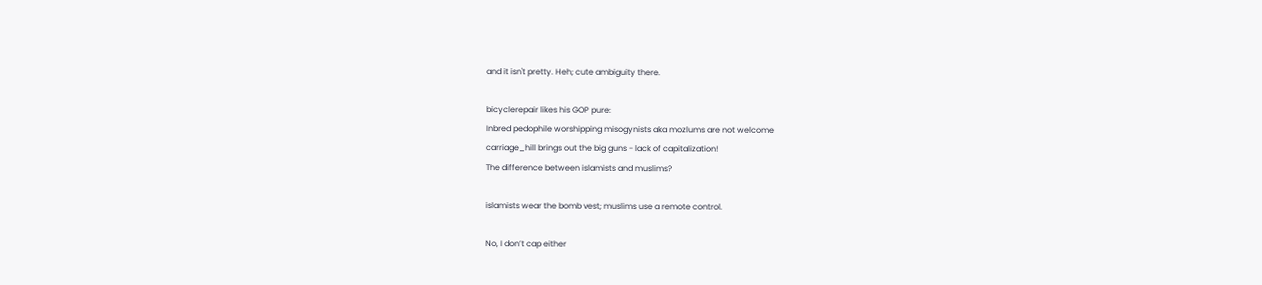and it isn't pretty. Heh; cute ambiguity there.

bicyclerepair likes his GOP pure:
Inbred pedophile worshipping misogynists aka mozlums are not welcome
carriage_hill brings out the big guns - lack of capitalization!
The difference between islamists and muslims?

islamists wear the bomb vest; muslims use a remote control.

No, I don’t cap either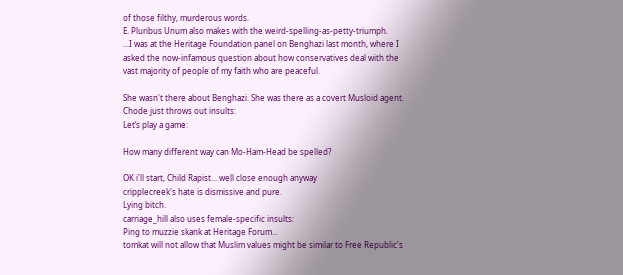of those filthy, murderous words.
E. Pluribus Unum also makes with the weird-spelling-as-petty-triumph.
...I was at the Heritage Foundation panel on Benghazi last month, where I asked the now-infamous question about how conservatives deal with the vast majority of people of my faith who are peaceful.

She wasn't there about Benghazi. She was there as a covert Musloid agent.
Chode just throws out insults:
Let’s play a game:

How many different way can Mo-Ham-Head be spelled?

OK i'll start, Child Rapist... well close enough anyway
cripplecreek's hate is dismissive and pure.
Lying bitch.
carriage_hill also uses female-specific insults:
Ping to muzzie skank at Heritage Forum...
tomkat will not allow that Muslim values might be similar to Free Republic's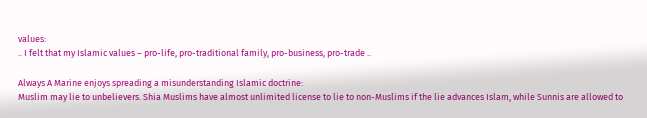values:
.. I felt that my Islamic values – pro-life, pro-traditional family, pro-business, pro-trade ..

Always A Marine enjoys spreading a misunderstanding Islamic doctrine:
Muslim may lie to unbelievers. Shia Muslims have almost unlimited license to lie to non-Muslims if the lie advances Islam, while Sunnis are allowed to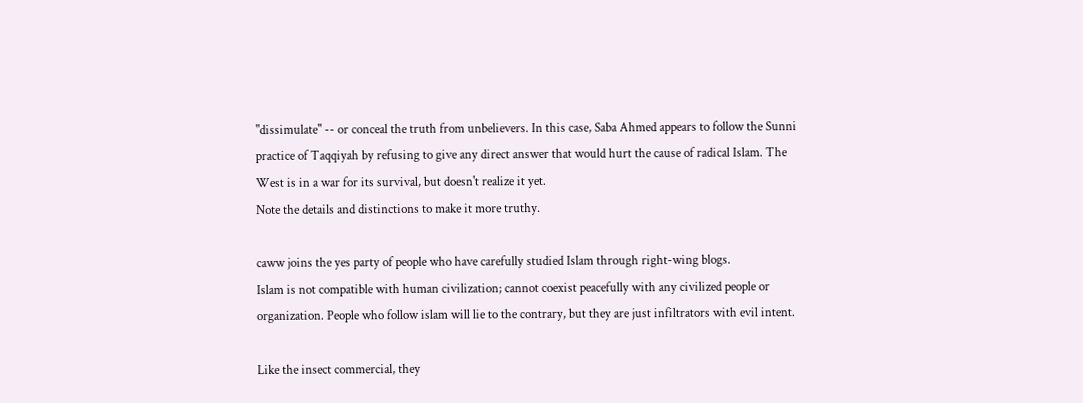"dissimulate" -- or conceal the truth from unbelievers. In this case, Saba Ahmed appears to follow the Sunni practice of Taqqiyah by refusing to give any direct answer that would hurt the cause of radical Islam. The West is in a war for its survival, but doesn't realize it yet.
Note the details and distinctions to make it more truthy.

caww joins the yes party of people who have carefully studied Islam through right-wing blogs.
Islam is not compatible with human civilization; cannot coexist peacefully with any civilized people or organization. People who follow islam will lie to the contrary, but they are just infiltrators with evil intent.

Like the insect commercial, they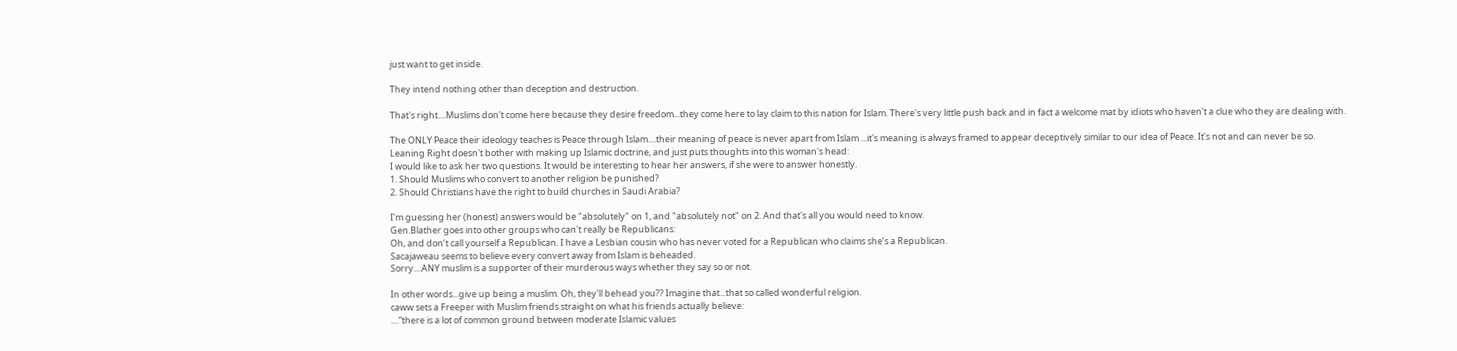just want to get inside.

They intend nothing other than deception and destruction.

That's right....Muslims don't come here because they desire freedom...they come here to lay claim to this nation for Islam. There's very little push back and in fact a welcome mat by idiots who haven't a clue who they are dealing with.

The ONLY Peace their ideology teaches is Peace through Islam....their meaning of peace is never apart from Islam ...it's meaning is always framed to appear deceptively similar to our idea of Peace. It's not and can never be so.
Leaning Right doesn't bother with making up Islamic doctrine, and just puts thoughts into this woman's head:
I would like to ask her two questions. It would be interesting to hear her answers, if she were to answer honestly.
1. Should Muslims who convert to another religion be punished?
2. Should Christians have the right to build churches in Saudi Arabia?

I'm guessing her (honest) answers would be "absolutely" on 1, and "absolutely not" on 2. And that's all you would need to know.
Gen.Blather goes into other groups who can't really be Republicans:
Oh, and don’t call yourself a Republican. I have a Lesbian cousin who has never voted for a Republican who claims she’s a Republican.
Sacajaweau seems to believe every convert away from Islam is beheaded.
Sorry....ANY muslim is a supporter of their murderous ways whether they say so or not.

In other words...give up being a muslim. Oh, they'll behead you?? Imagine that...that so called wonderful religion.
caww sets a Freeper with Muslim friends straight on what his friends actually believe:
....”there is a lot of common ground between moderate Islamic values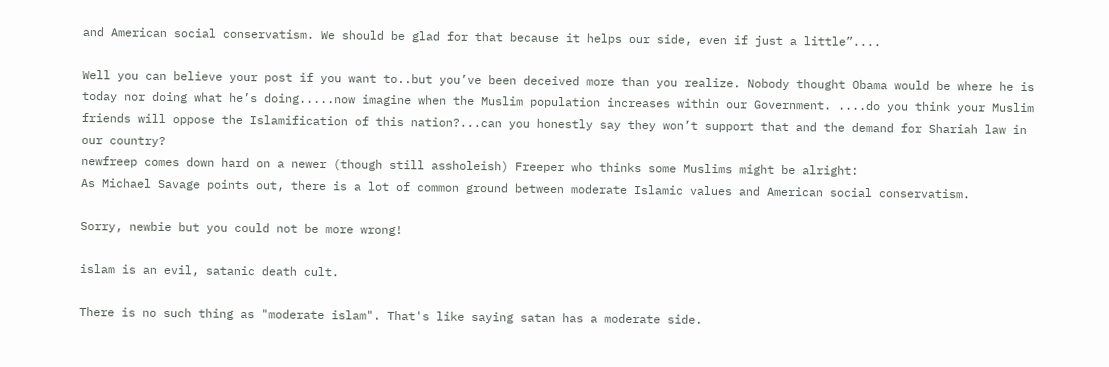and American social conservatism. We should be glad for that because it helps our side, even if just a little”....

Well you can believe your post if you want to..but you’ve been deceived more than you realize. Nobody thought Obama would be where he is today nor doing what he’s doing.....now imagine when the Muslim population increases within our Government. ....do you think your Muslim friends will oppose the Islamification of this nation?...can you honestly say they won’t support that and the demand for Shariah law in our country?
newfreep comes down hard on a newer (though still assholeish) Freeper who thinks some Muslims might be alright:
As Michael Savage points out, there is a lot of common ground between moderate Islamic values and American social conservatism.

Sorry, newbie but you could not be more wrong!

islam is an evil, satanic death cult.

There is no such thing as "moderate islam". That's like saying satan has a moderate side.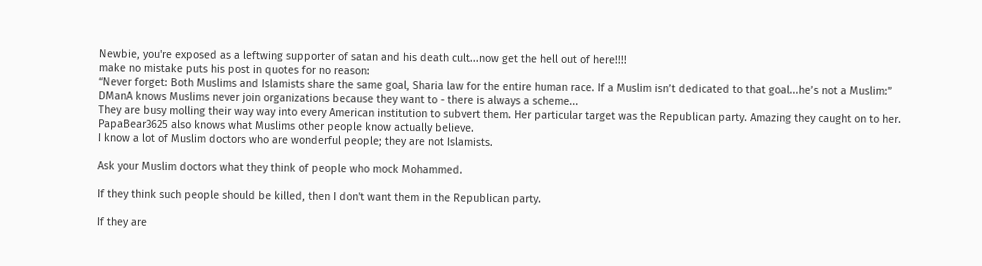Newbie, you're exposed as a leftwing supporter of satan and his death cult...now get the hell out of here!!!!
make no mistake puts his post in quotes for no reason:
“Never forget: Both Muslims and Islamists share the same goal, Sharia law for the entire human race. If a Muslim isn’t dedicated to that goal...he’s not a Muslim:”
DManA knows Muslims never join organizations because they want to - there is always a scheme...
They are busy molling their way way into every American institution to subvert them. Her particular target was the Republican party. Amazing they caught on to her.
PapaBear3625 also knows what Muslims other people know actually believe.
I know a lot of Muslim doctors who are wonderful people; they are not Islamists.

Ask your Muslim doctors what they think of people who mock Mohammed.

If they think such people should be killed, then I don't want them in the Republican party.

If they are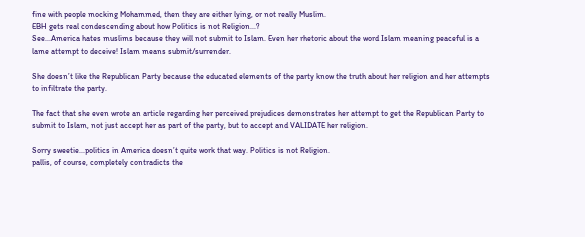fine with people mocking Mohammed, then they are either lying, or not really Muslim.
EBH gets real condescending about how Politics is not Religion...?
See...America hates muslims because they will not submit to Islam. Even her rhetoric about the word Islam meaning peaceful is a lame attempt to deceive! Islam means submit/surrender.

She doesn’t like the Republican Party because the educated elements of the party know the truth about her religion and her attempts to infiltrate the party.

The fact that she even wrote an article regarding her perceived prejudices demonstrates her attempt to get the Republican Party to submit to Islam, not just accept her as part of the party, but to accept and VALIDATE her religion.

Sorry sweetie...politics in America doesn’t quite work that way. Politics is not Religion.
pallis, of course, completely contradicts the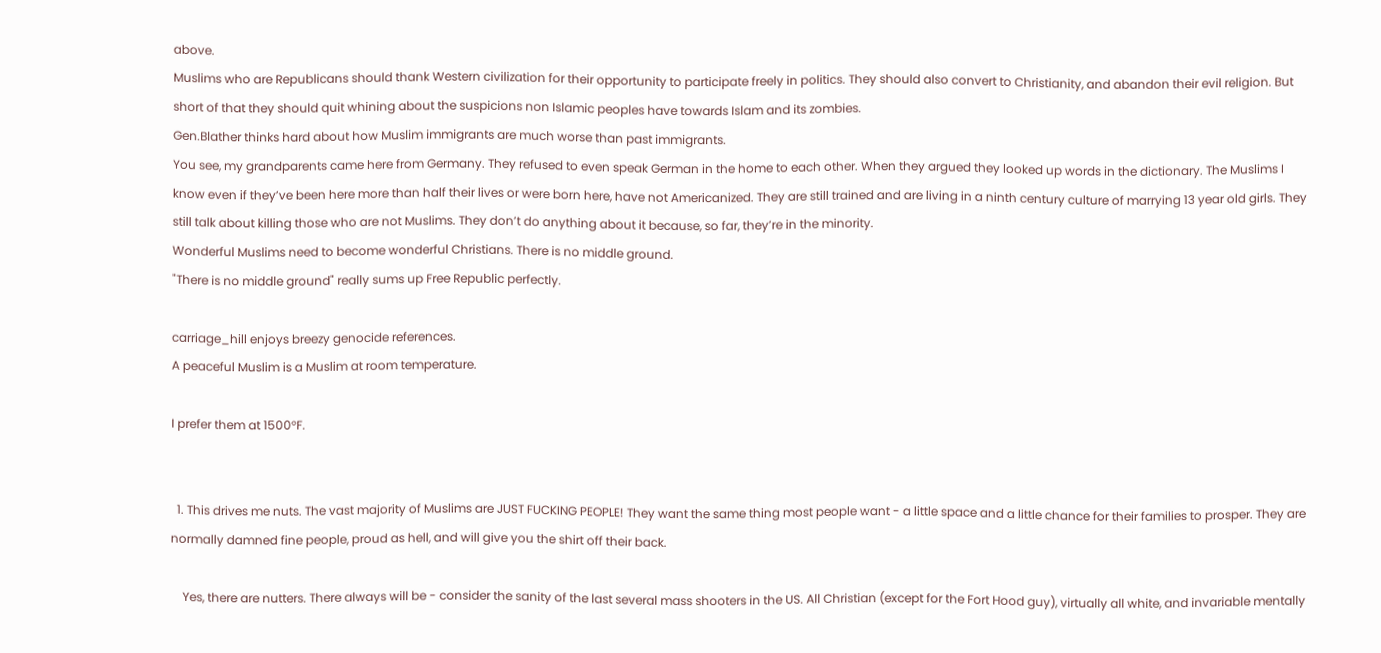above.
Muslims who are Republicans should thank Western civilization for their opportunity to participate freely in politics. They should also convert to Christianity, and abandon their evil religion. But short of that they should quit whining about the suspicions non Islamic peoples have towards Islam and its zombies.
Gen.Blather thinks hard about how Muslim immigrants are much worse than past immigrants.
You see, my grandparents came here from Germany. They refused to even speak German in the home to each other. When they argued they looked up words in the dictionary. The Muslims I know even if they’ve been here more than half their lives or were born here, have not Americanized. They are still trained and are living in a ninth century culture of marrying 13 year old girls. They still talk about killing those who are not Muslims. They don’t do anything about it because, so far, they’re in the minority.
Wonderful Muslims need to become wonderful Christians. There is no middle ground.
"There is no middle ground" really sums up Free Republic perfectly.

carriage_hill enjoys breezy genocide references.
A peaceful Muslim is a Muslim at room temperature.

I prefer them at 1500°F.


  1. This drives me nuts. The vast majority of Muslims are JUST FUCKING PEOPLE! They want the same thing most people want - a little space and a little chance for their families to prosper. They are normally damned fine people, proud as hell, and will give you the shirt off their back.

    Yes, there are nutters. There always will be - consider the sanity of the last several mass shooters in the US. All Christian (except for the Fort Hood guy), virtually all white, and invariable mentally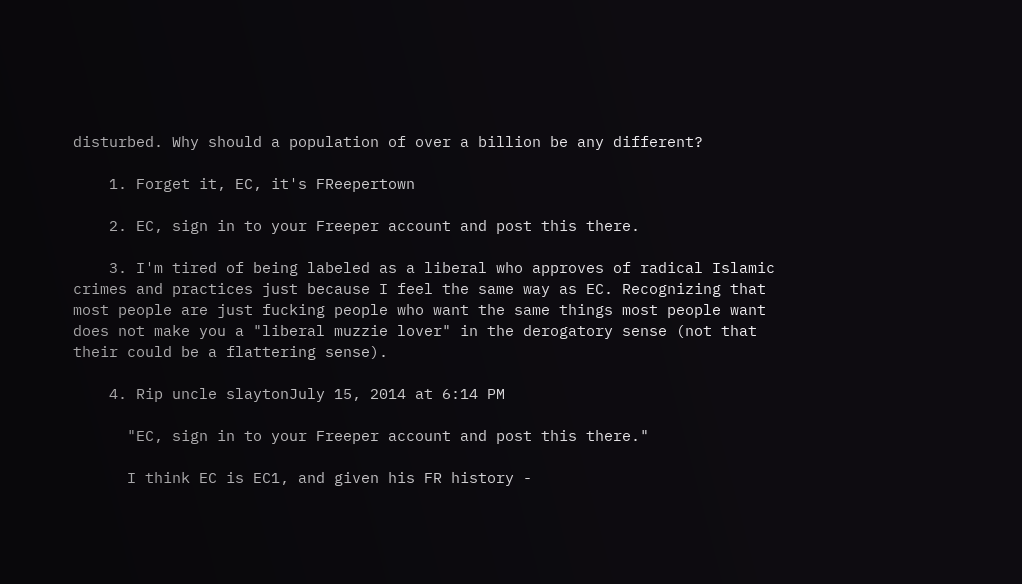disturbed. Why should a population of over a billion be any different?

    1. Forget it, EC, it's FReepertown

    2. EC, sign in to your Freeper account and post this there.

    3. I'm tired of being labeled as a liberal who approves of radical Islamic crimes and practices just because I feel the same way as EC. Recognizing that most people are just fucking people who want the same things most people want does not make you a "liberal muzzie lover" in the derogatory sense (not that their could be a flattering sense).

    4. Rip uncle slaytonJuly 15, 2014 at 6:14 PM

      "EC, sign in to your Freeper account and post this there."

      I think EC is EC1, and given his FR history -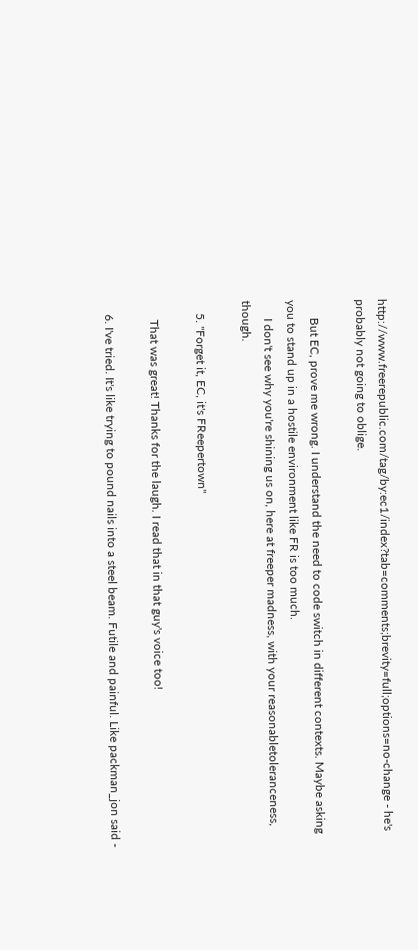http://www.freerepublic.com/tag/by:ec1/index?tab=comments;brevity=full;options=no-change - he's probably not going to oblige.

      But EC, prove me wrong. I understand the need to code switch in different contexts. Maybe asking you to stand up in a hostile environment like FR is too much.
      I don't see why you're shining us on, here at freeper madness, with your reasonabletoleranceness, though.

    5. "Forget it, EC, it's FReepertown"

      That was great! Thanks for the laugh. I read that in that guy's voice too!

    6. I've tried. It's like trying to pound nails into a steel beam. Futile and painful. Like packman_jon said -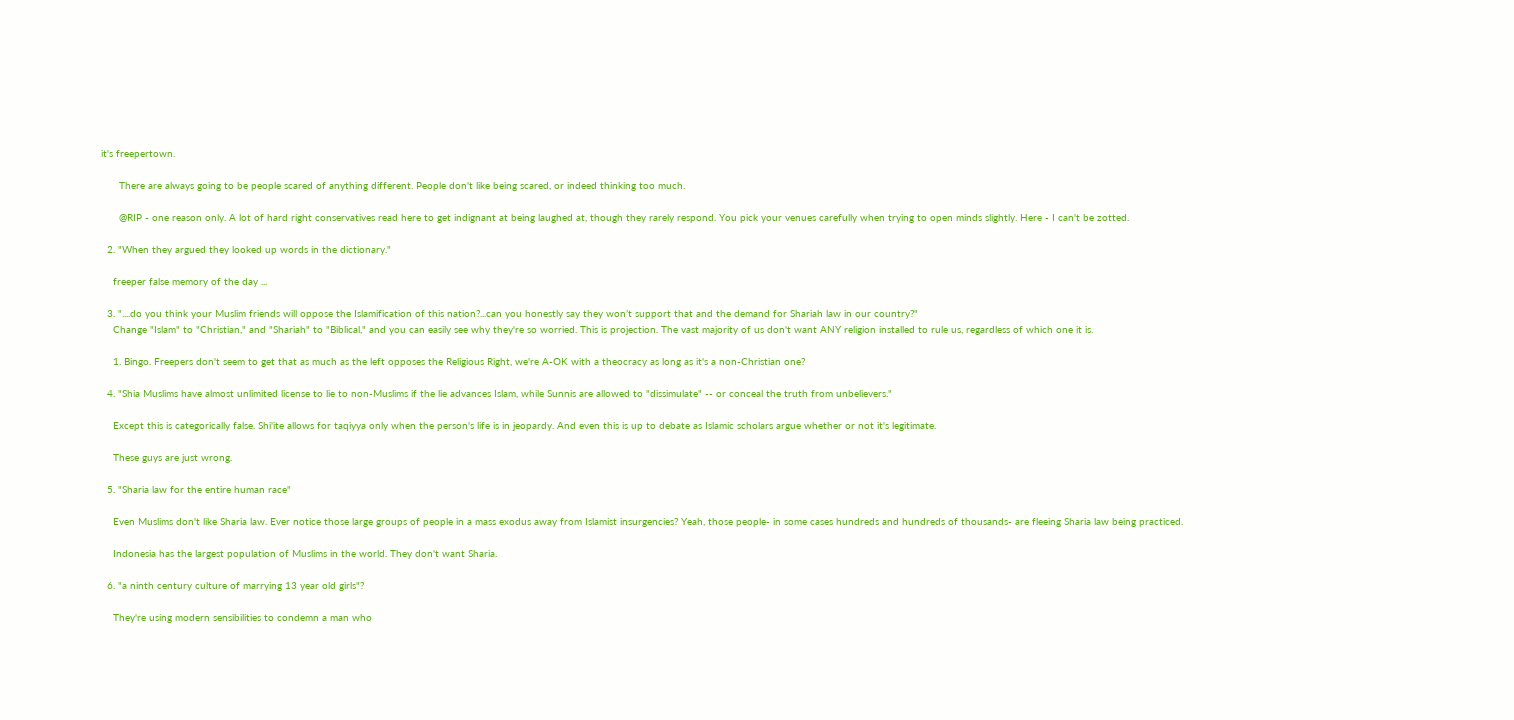it's freepertown.

      There are always going to be people scared of anything different. People don't like being scared, or indeed thinking too much.

      @RIP - one reason only. A lot of hard right conservatives read here to get indignant at being laughed at, though they rarely respond. You pick your venues carefully when trying to open minds slightly. Here - I can't be zotted.

  2. "When they argued they looked up words in the dictionary."

    freeper false memory of the day ...

  3. "....do you think your Muslim friends will oppose the Islamification of this nation?...can you honestly say they won’t support that and the demand for Shariah law in our country?"
    Change "Islam" to "Christian," and "Shariah" to "Biblical," and you can easily see why they're so worried. This is projection. The vast majority of us don't want ANY religion installed to rule us, regardless of which one it is.

    1. Bingo. Freepers don't seem to get that as much as the left opposes the Religious Right, we're A-OK with a theocracy as long as it's a non-Christian one?

  4. "Shia Muslims have almost unlimited license to lie to non-Muslims if the lie advances Islam, while Sunnis are allowed to "dissimulate" -- or conceal the truth from unbelievers."

    Except this is categorically false. Shi'ite allows for taqiyya only when the person's life is in jeopardy. And even this is up to debate as Islamic scholars argue whether or not it's legitimate.

    These guys are just wrong.

  5. "Sharia law for the entire human race"

    Even Muslims don't like Sharia law. Ever notice those large groups of people in a mass exodus away from Islamist insurgencies? Yeah, those people- in some cases hundreds and hundreds of thousands- are fleeing Sharia law being practiced.

    Indonesia has the largest population of Muslims in the world. They don't want Sharia.

  6. "a ninth century culture of marrying 13 year old girls"?

    They're using modern sensibilities to condemn a man who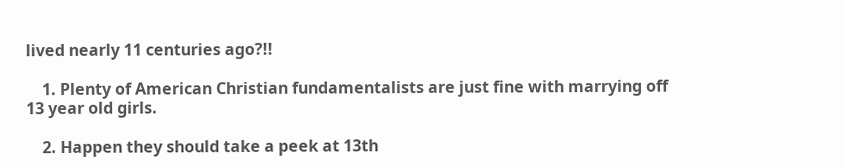lived nearly 11 centuries ago?!!

    1. Plenty of American Christian fundamentalists are just fine with marrying off 13 year old girls.

    2. Happen they should take a peek at 13th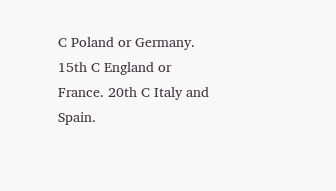C Poland or Germany. 15th C England or France. 20th C Italy and Spain.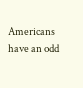Americans have an odd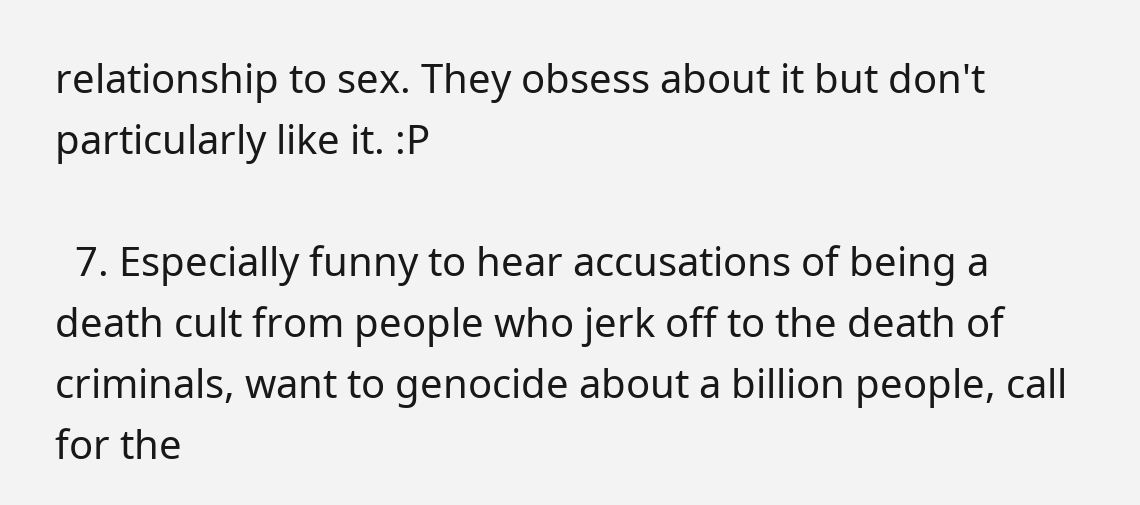relationship to sex. They obsess about it but don't particularly like it. :P

  7. Especially funny to hear accusations of being a death cult from people who jerk off to the death of criminals, want to genocide about a billion people, call for the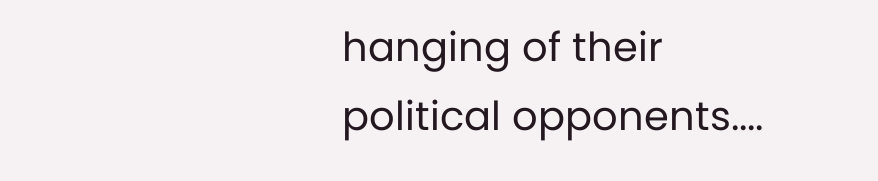hanging of their political opponents....